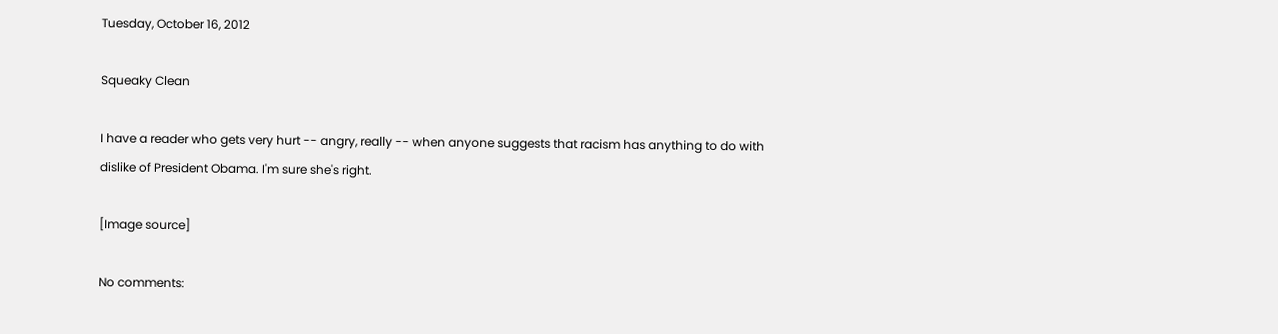Tuesday, October 16, 2012

Squeaky Clean

I have a reader who gets very hurt -- angry, really -- when anyone suggests that racism has anything to do with dislike of President Obama. I'm sure she's right.

[Image source]

No comments: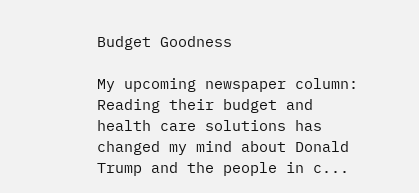Budget Goodness

My upcoming newspaper column: Reading their budget and health care solutions has changed my mind about Donald Trump and the people in c...